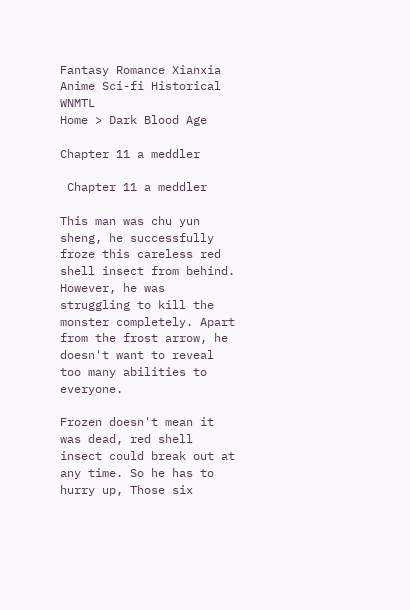Fantasy Romance Xianxia Anime Sci-fi Historical WNMTL
Home > Dark Blood Age

Chapter 11 a meddler

 Chapter 11 a meddler

This man was chu yun sheng, he successfully froze this careless red shell insect from behind. However, he was struggling to kill the monster completely. Apart from the frost arrow, he doesn't want to reveal too many abilities to everyone.

Frozen doesn't mean it was dead, red shell insect could break out at any time. So he has to hurry up, Those six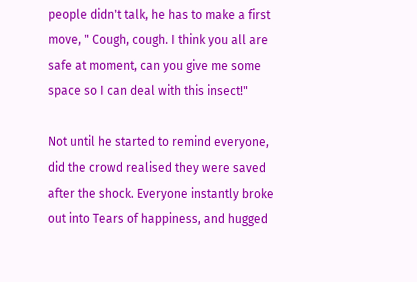people didn't talk, he has to make a first move, " Cough, cough. I think you all are safe at moment, can you give me some space so I can deal with this insect!"

Not until he started to remind everyone, did the crowd realised they were saved after the shock. Everyone instantly broke out into Tears of happiness, and hugged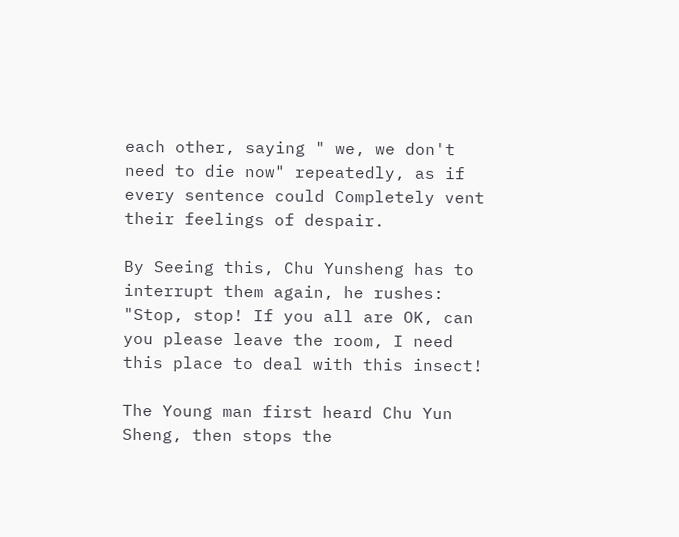each other, saying " we, we don't need to die now" repeatedly, as if every sentence could Completely vent their feelings of despair.

By Seeing this, Chu Yunsheng has to interrupt them again, he rushes: "Stop, stop! If you all are OK, can you please leave the room, I need this place to deal with this insect!

The Young man first heard Chu Yun Sheng, then stops the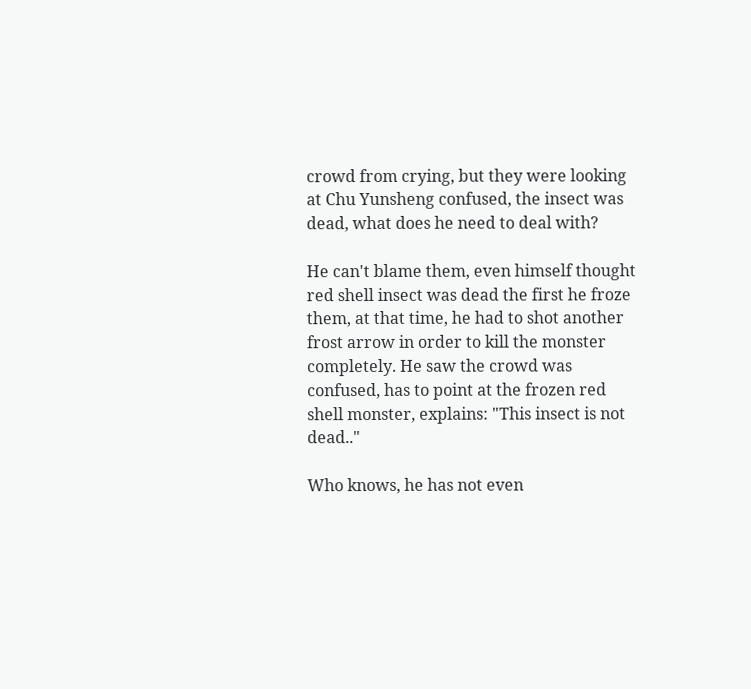crowd from crying, but they were looking at Chu Yunsheng confused, the insect was dead, what does he need to deal with?

He can't blame them, even himself thought red shell insect was dead the first he froze them, at that time, he had to shot another frost arrow in order to kill the monster completely. He saw the crowd was confused, has to point at the frozen red shell monster, explains: "This insect is not dead.."

Who knows, he has not even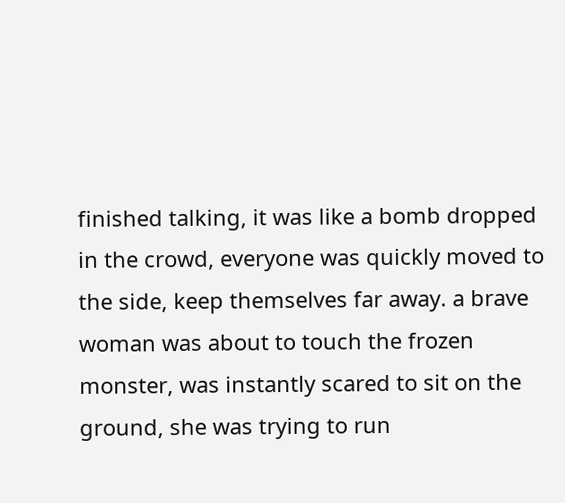finished talking, it was like a bomb dropped in the crowd, everyone was quickly moved to the side, keep themselves far away. a brave woman was about to touch the frozen monster, was instantly scared to sit on the ground, she was trying to run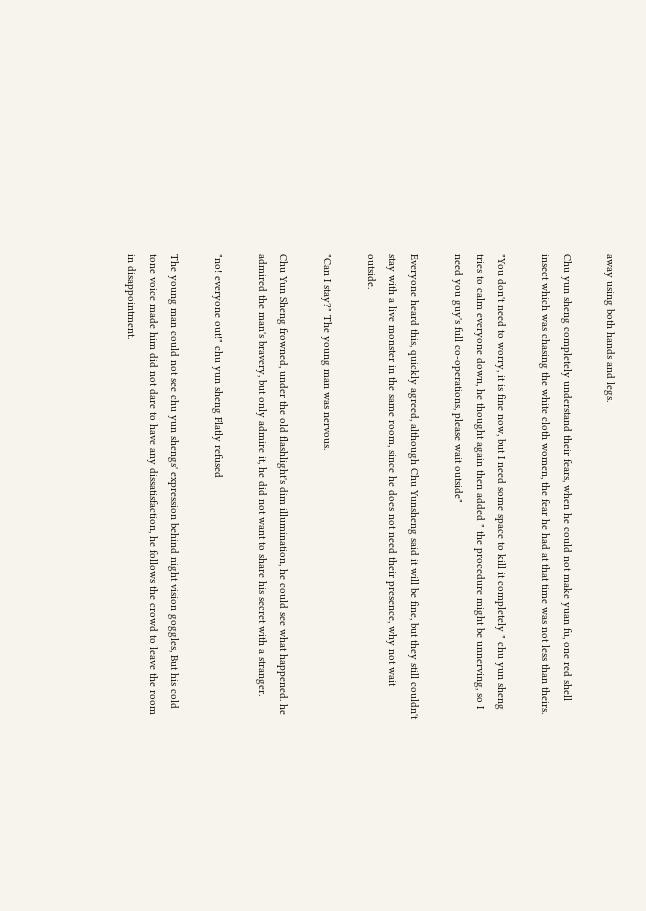away using both hands and legs.

Chu yun sheng completely understand their fears, when he could not make yuan fu, one red shell insect which was chasing the white cloth women, the fear he had at that time was not less than theirs.

"You don't need to worry, it is fine now, but I need some space to kill it completely " chu yun sheng tries to calm everyone down, he thought again then added " the procedure might be unnerving, so I need you guy's full co-operations, please wait outside"

Everyone heard this, quickly agreed, although Chu Yunsheng said it will be fine, but they still couldn't stay with a live monster in the same room, since he does not need their presence, why not wait outside.

"Can I stay?" The young man was nervous.

Chu Yun Sheng frowned, under the old flashlight's dim illumination, he could see what happened. he admired the man's bravery, but only admire it, he did not want to share his secret with a stranger.

"no! everyone out!" chu yun sheng Flatly refused

The young man could not see chu yun shengs' expression behind night vision goggles, But his cold tone voice made him did not dare to have any dissatisfaction, he follows the crowd to leave the room in disappointment.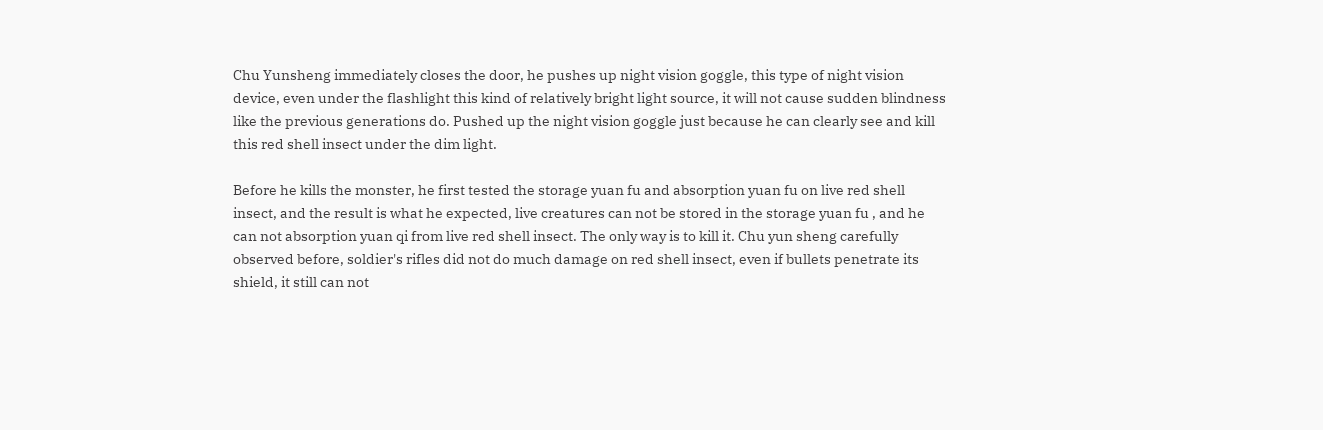Chu Yunsheng immediately closes the door, he pushes up night vision goggle, this type of night vision device, even under the flashlight this kind of relatively bright light source, it will not cause sudden blindness like the previous generations do. Pushed up the night vision goggle just because he can clearly see and kill this red shell insect under the dim light.

Before he kills the monster, he first tested the storage yuan fu and absorption yuan fu on live red shell insect, and the result is what he expected, live creatures can not be stored in the storage yuan fu , and he can not absorption yuan qi from live red shell insect. The only way is to kill it. Chu yun sheng carefully observed before, soldier's rifles did not do much damage on red shell insect, even if bullets penetrate its shield, it still can not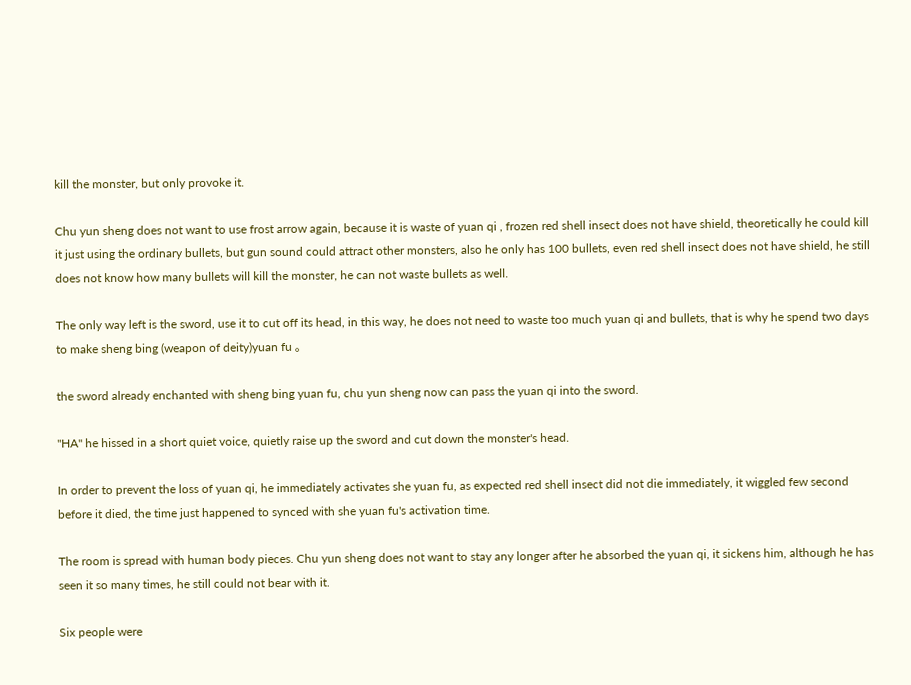kill the monster, but only provoke it.

Chu yun sheng does not want to use frost arrow again, because it is waste of yuan qi , frozen red shell insect does not have shield, theoretically he could kill it just using the ordinary bullets, but gun sound could attract other monsters, also he only has 100 bullets, even red shell insect does not have shield, he still does not know how many bullets will kill the monster, he can not waste bullets as well.

The only way left is the sword, use it to cut off its head, in this way, he does not need to waste too much yuan qi and bullets, that is why he spend two days to make sheng bing (weapon of deity)yuan fu 。

the sword already enchanted with sheng bing yuan fu, chu yun sheng now can pass the yuan qi into the sword.

"HA" he hissed in a short quiet voice, quietly raise up the sword and cut down the monster's head.

In order to prevent the loss of yuan qi, he immediately activates she yuan fu, as expected red shell insect did not die immediately, it wiggled few second before it died, the time just happened to synced with she yuan fu's activation time.

The room is spread with human body pieces. Chu yun sheng does not want to stay any longer after he absorbed the yuan qi, it sickens him, although he has seen it so many times, he still could not bear with it.

Six people were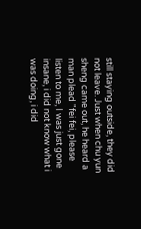still staying outside, they did not leave. Just when chu yun sheng came out, he heard a man plead "fei fei, please listen to me, I was just gone insane, i did not know what i was doing, i did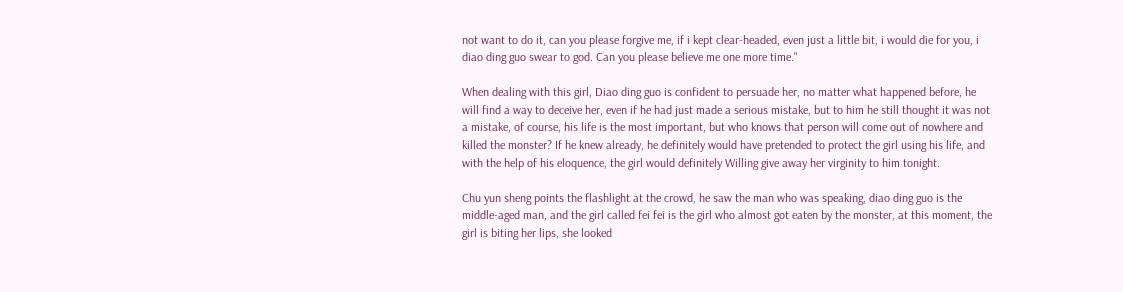not want to do it, can you please forgive me, if i kept clear-headed, even just a little bit, i would die for you, i diao ding guo swear to god. Can you please believe me one more time."

When dealing with this girl, Diao ding guo is confident to persuade her, no matter what happened before, he will find a way to deceive her, even if he had just made a serious mistake, but to him he still thought it was not a mistake, of course, his life is the most important, but who knows that person will come out of nowhere and killed the monster? If he knew already, he definitely would have pretended to protect the girl using his life, and with the help of his eloquence, the girl would definitely Willing give away her virginity to him tonight.

Chu yun sheng points the flashlight at the crowd, he saw the man who was speaking, diao ding guo is the middle-aged man, and the girl called fei fei is the girl who almost got eaten by the monster, at this moment, the girl is biting her lips, she looked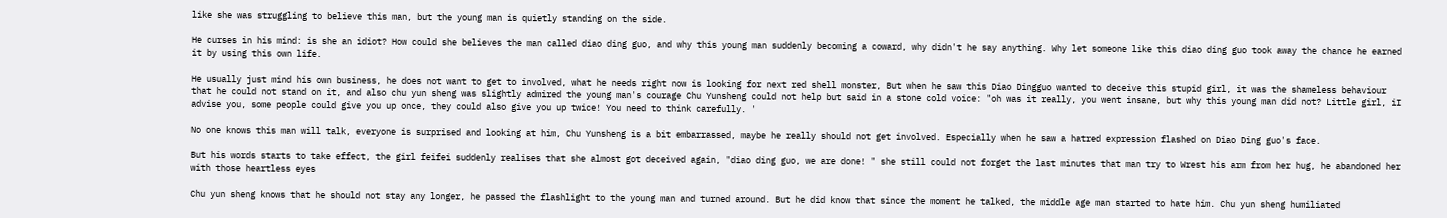like she was struggling to believe this man, but the young man is quietly standing on the side.

He curses in his mind: is she an idiot? How could she believes the man called diao ding guo, and why this young man suddenly becoming a coward, why didn't he say anything. Why let someone like this diao ding guo took away the chance he earned it by using this own life.

He usually just mind his own business, he does not want to get to involved, what he needs right now is looking for next red shell monster, But when he saw this Diao Dingguo wanted to deceive this stupid girl, it was the shameless behaviour that he could not stand on it, and also chu yun sheng was slightly admired the young man's courage Chu Yunsheng could not help but said in a stone cold voice: "oh was it really, you went insane, but why this young man did not? Little girl, iI advise you, some people could give you up once, they could also give you up twice! You need to think carefully. '

No one knows this man will talk, everyone is surprised and looking at him, Chu Yunsheng is a bit embarrassed, maybe he really should not get involved. Especially when he saw a hatred expression flashed on Diao Ding guo's face.

But his words starts to take effect, the girl feifei suddenly realises that she almost got deceived again, "diao ding guo, we are done! " she still could not forget the last minutes that man try to Wrest his arm from her hug, he abandoned her with those heartless eyes

Chu yun sheng knows that he should not stay any longer, he passed the flashlight to the young man and turned around. But he did know that since the moment he talked, the middle age man started to hate him. Chu yun sheng humiliated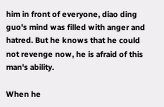him in front of everyone, diao ding guo's mind was filled with anger and hatred. But he knows that he could not revenge now, he is afraid of this man's ability.

When he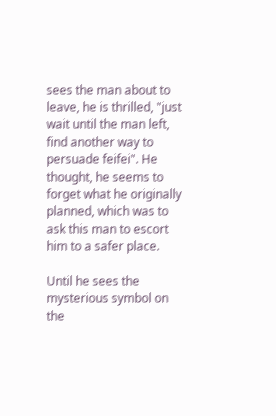sees the man about to leave, he is thrilled, "just wait until the man left, find another way to persuade feifei". He thought, he seems to forget what he originally planned, which was to ask this man to escort him to a safer place.

Until he sees the mysterious symbol on the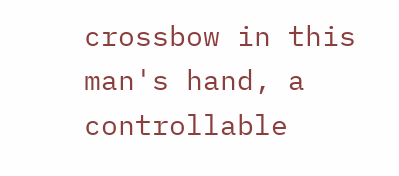crossbow in this man's hand, a controllable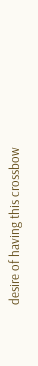desire of having this crossbow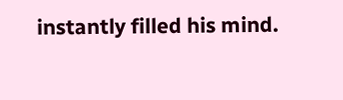instantly filled his mind.